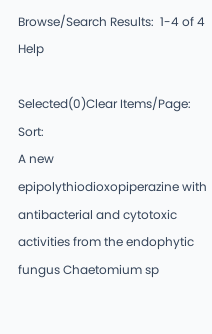Browse/Search Results:  1-4 of 4 Help

Selected(0)Clear Items/Page:    Sort:
A new epipolythiodioxopiperazine with antibacterial and cytotoxic activities from the endophytic fungus Chaetomium sp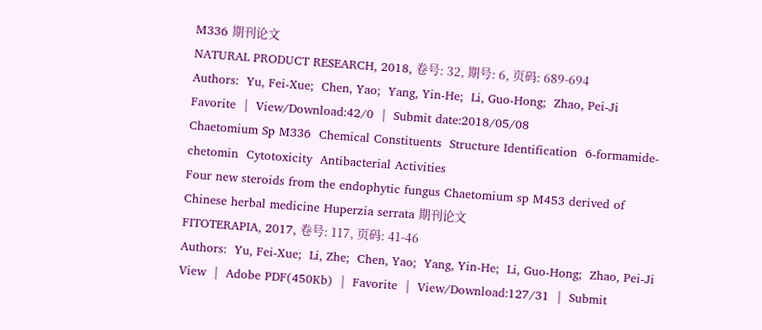M336 期刊论文
NATURAL PRODUCT RESEARCH, 2018, 卷号: 32, 期号: 6, 页码: 689-694
Authors:  Yu, Fei-Xue;  Chen, Yao;  Yang, Yin-He;  Li, Guo-Hong;  Zhao, Pei-Ji
Favorite  |  View/Download:42/0  |  Submit date:2018/05/08
Chaetomium Sp M336  Chemical Constituents  Structure Identification  6-formamide-chetomin  Cytotoxicity  Antibacterial Activities
Four new steroids from the endophytic fungus Chaetomium sp M453 derived of Chinese herbal medicine Huperzia serrata 期刊论文
FITOTERAPIA, 2017, 卷号: 117, 页码: 41-46
Authors:  Yu, Fei-Xue;  Li, Zhe;  Chen, Yao;  Yang, Yin-He;  Li, Guo-Hong;  Zhao, Pei-Ji
View  |  Adobe PDF(450Kb)  |  Favorite  |  View/Download:127/31  |  Submit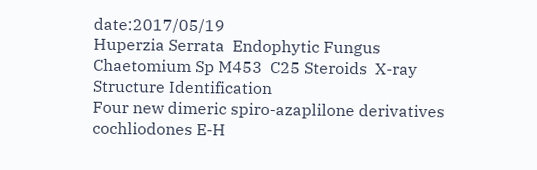date:2017/05/19
Huperzia Serrata  Endophytic Fungus  Chaetomium Sp M453  C25 Steroids  X-ray  Structure Identification
Four new dimeric spiro-azaplilone derivatives cochliodones E-H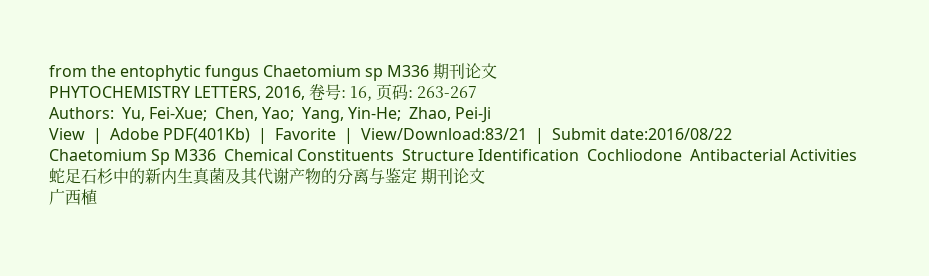from the entophytic fungus Chaetomium sp M336 期刊论文
PHYTOCHEMISTRY LETTERS, 2016, 卷号: 16, 页码: 263-267
Authors:  Yu, Fei-Xue;  Chen, Yao;  Yang, Yin-He;  Zhao, Pei-Ji
View  |  Adobe PDF(401Kb)  |  Favorite  |  View/Download:83/21  |  Submit date:2016/08/22
Chaetomium Sp M336  Chemical Constituents  Structure Identification  Cochliodone  Antibacterial Activities
蛇足石杉中的新内生真菌及其代谢产物的分离与鉴定 期刊论文
广西植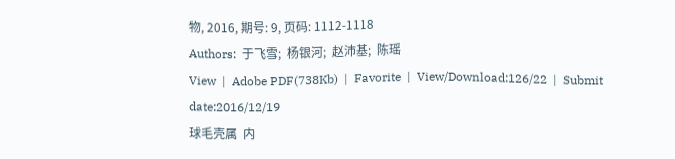物, 2016, 期号: 9, 页码: 1112-1118
Authors:  于飞雪;  杨银河;  赵沛基;  陈瑶
View  |  Adobe PDF(738Kb)  |  Favorite  |  View/Download:126/22  |  Submit date:2016/12/19
球毛壳属  内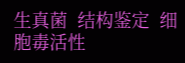生真菌  结构鉴定  细胞毒活性